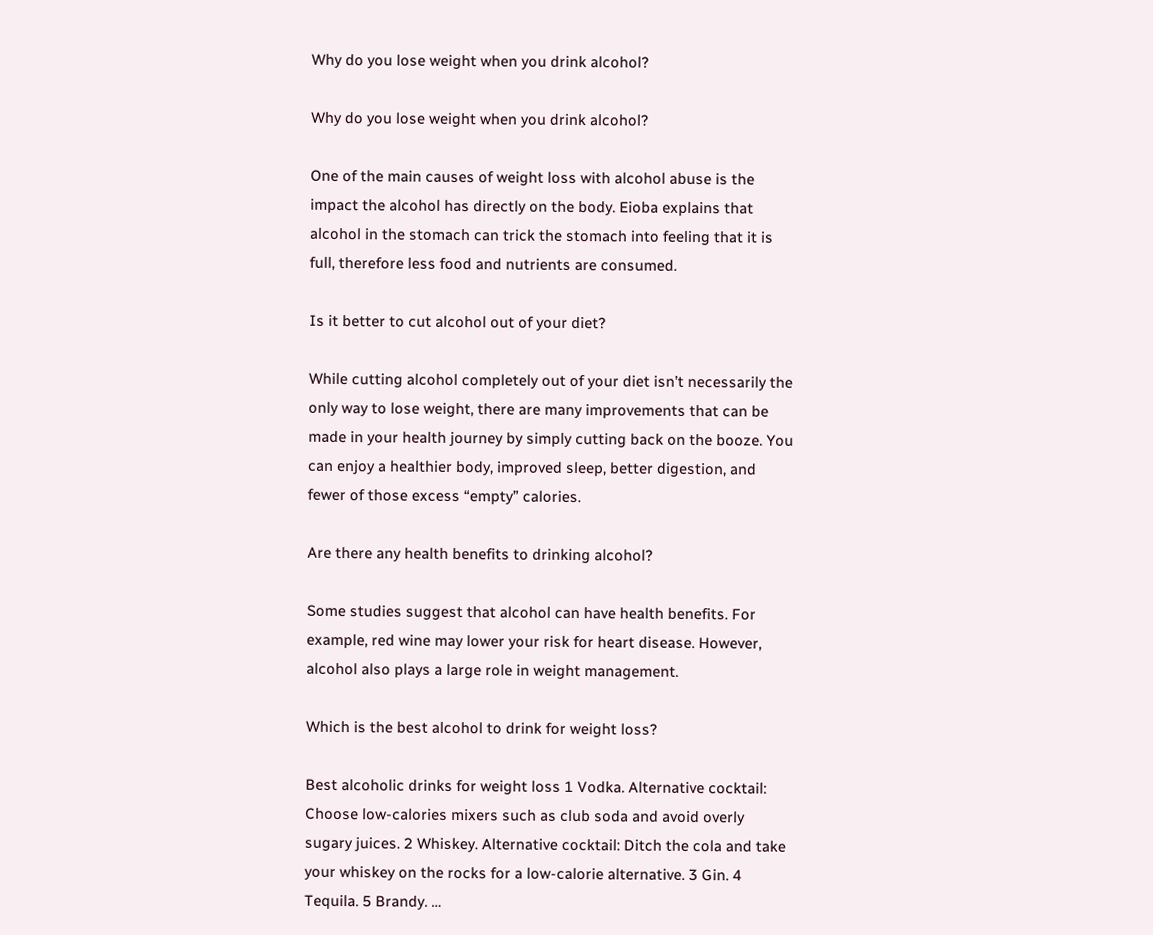Why do you lose weight when you drink alcohol?

Why do you lose weight when you drink alcohol?

One of the main causes of weight loss with alcohol abuse is the impact the alcohol has directly on the body. Eioba explains that alcohol in the stomach can trick the stomach into feeling that it is full, therefore less food and nutrients are consumed.

Is it better to cut alcohol out of your diet?

While cutting alcohol completely out of your diet isn’t necessarily the only way to lose weight, there are many improvements that can be made in your health journey by simply cutting back on the booze. You can enjoy a healthier body, improved sleep, better digestion, and fewer of those excess “empty” calories.

Are there any health benefits to drinking alcohol?

Some studies suggest that alcohol can have health benefits. For example, red wine may lower your risk for heart disease. However, alcohol also plays a large role in weight management.

Which is the best alcohol to drink for weight loss?

Best alcoholic drinks for weight loss 1 Vodka. Alternative cocktail: Choose low-calories mixers such as club soda and avoid overly sugary juices. 2 Whiskey. Alternative cocktail: Ditch the cola and take your whiskey on the rocks for a low-calorie alternative. 3 Gin. 4 Tequila. 5 Brandy. …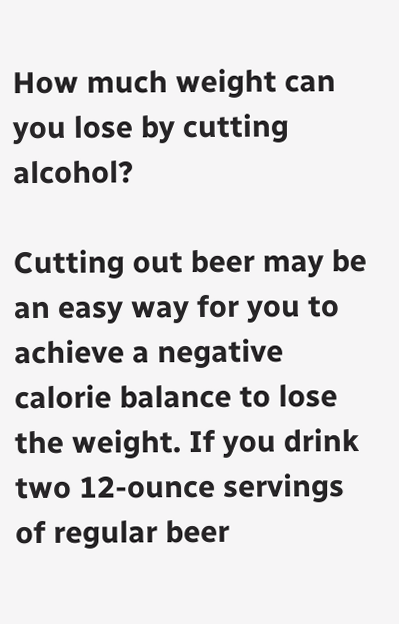How much weight can you lose by cutting alcohol?

Cutting out beer may be an easy way for you to achieve a negative calorie balance to lose the weight. If you drink two 12-ounce servings of regular beer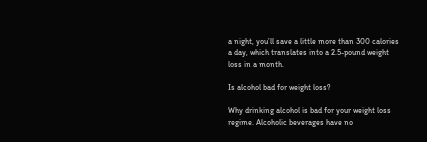a night, you’ll save a little more than 300 calories a day, which translates into a 2.5-pound weight loss in a month.

Is alcohol bad for weight loss?

Why drinking alcohol is bad for your weight loss regime. Alcoholic beverages have no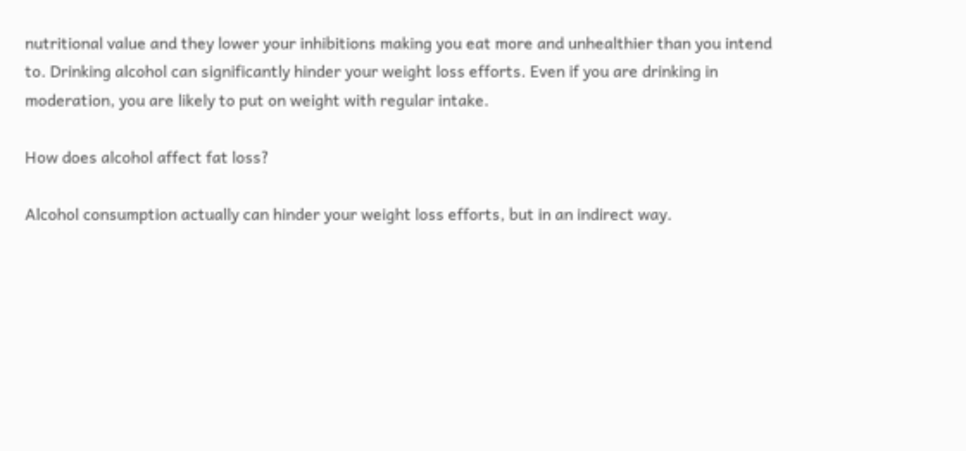nutritional value and they lower your inhibitions making you eat more and unhealthier than you intend to. Drinking alcohol can significantly hinder your weight loss efforts. Even if you are drinking in moderation, you are likely to put on weight with regular intake.

How does alcohol affect fat loss?

Alcohol consumption actually can hinder your weight loss efforts, but in an indirect way.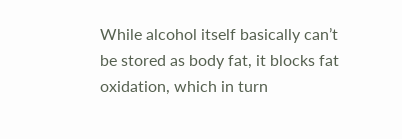While alcohol itself basically can’t be stored as body fat, it blocks fat oxidation, which in turn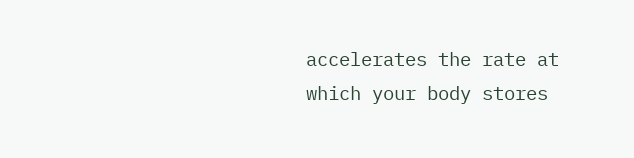accelerates the rate at which your body stores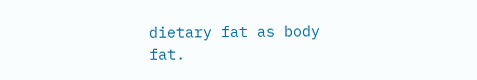dietary fat as body fat.